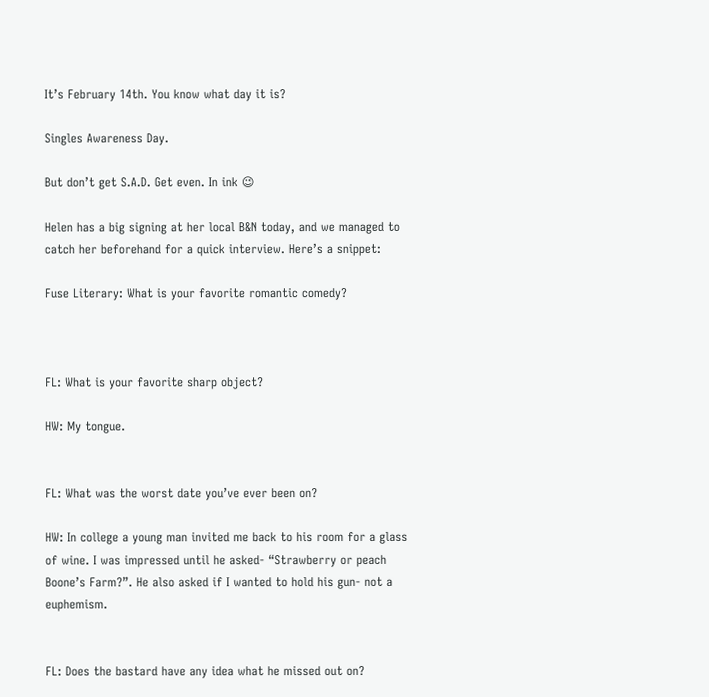It’s February 14th. You know what day it is?

Singles Awareness Day.

But don’t get S.A.D. Get even. In ink 😉

Helen has a big signing at her local B&N today, and we managed to catch her beforehand for a quick interview. Here’s a snippet:

Fuse Literary: What is your favorite romantic comedy?



FL: What is your favorite sharp object?

HW: My tongue.


FL: What was the worst date you’ve ever been on?

HW: In college a young man invited me back to his room for a glass of wine. I was impressed until he asked- “Strawberry or peach Boone’s Farm?”. He also asked if I wanted to hold his gun- not a euphemism.


FL: Does the bastard have any idea what he missed out on?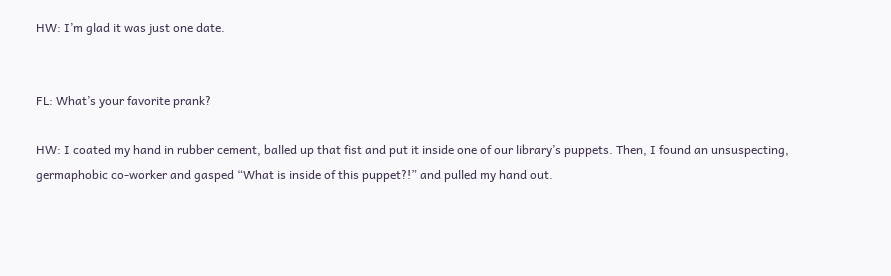HW: I’m glad it was just one date.


FL: What’s your favorite prank?

HW: I coated my hand in rubber cement, balled up that fist and put it inside one of our library’s puppets. Then, I found an unsuspecting, germaphobic co-worker and gasped “What is inside of this puppet?!” and pulled my hand out.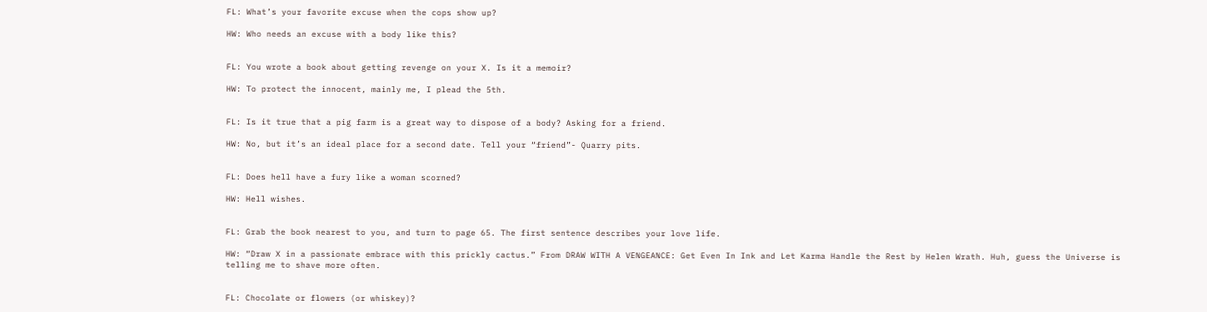FL: What’s your favorite excuse when the cops show up?

HW: Who needs an excuse with a body like this?


FL: You wrote a book about getting revenge on your X. Is it a memoir?

HW: To protect the innocent, mainly me, I plead the 5th.


FL: Is it true that a pig farm is a great way to dispose of a body? Asking for a friend.

HW: No, but it’s an ideal place for a second date. Tell your “friend”- Quarry pits.


FL: Does hell have a fury like a woman scorned?

HW: Hell wishes.


FL: Grab the book nearest to you, and turn to page 65. The first sentence describes your love life.

HW: “Draw X in a passionate embrace with this prickly cactus.” From DRAW WITH A VENGEANCE: Get Even In Ink and Let Karma Handle the Rest by Helen Wrath. Huh, guess the Universe is telling me to shave more often.


FL: Chocolate or flowers (or whiskey)?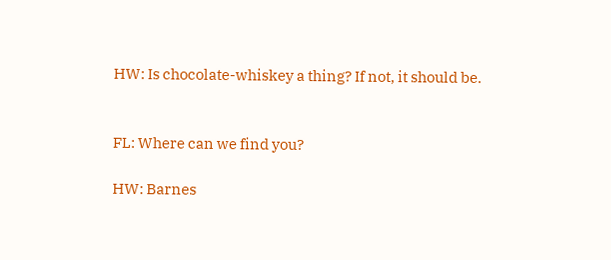HW: Is chocolate-whiskey a thing? If not, it should be.


FL: Where can we find you?

HW: Barnes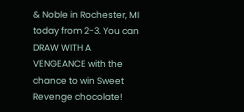& Noble in Rochester, MI today from 2-3. You can DRAW WITH A VENGEANCE with the chance to win Sweet Revenge chocolate!